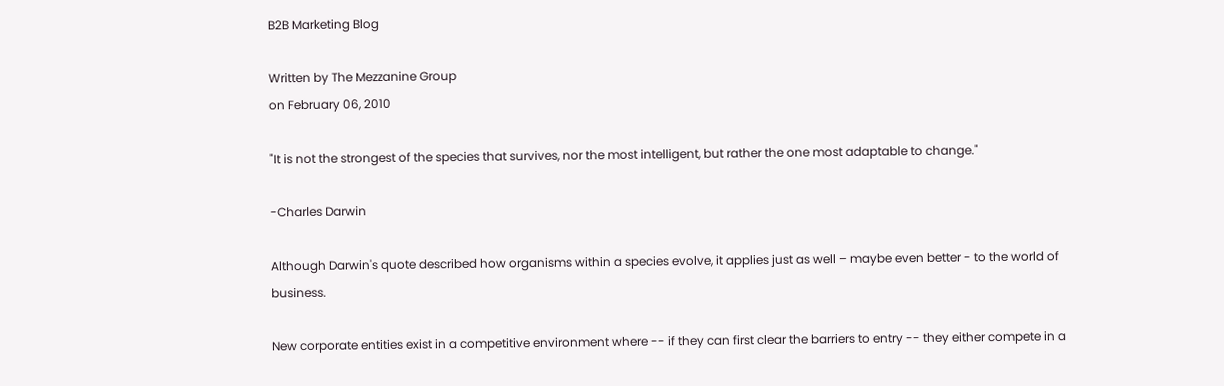B2B Marketing Blog

Written by The Mezzanine Group
on February 06, 2010

"It is not the strongest of the species that survives, nor the most intelligent, but rather the one most adaptable to change."

-Charles Darwin

Although Darwin's quote described how organisms within a species evolve, it applies just as well – maybe even better - to the world of business.

New corporate entities exist in a competitive environment where -- if they can first clear the barriers to entry -- they either compete in a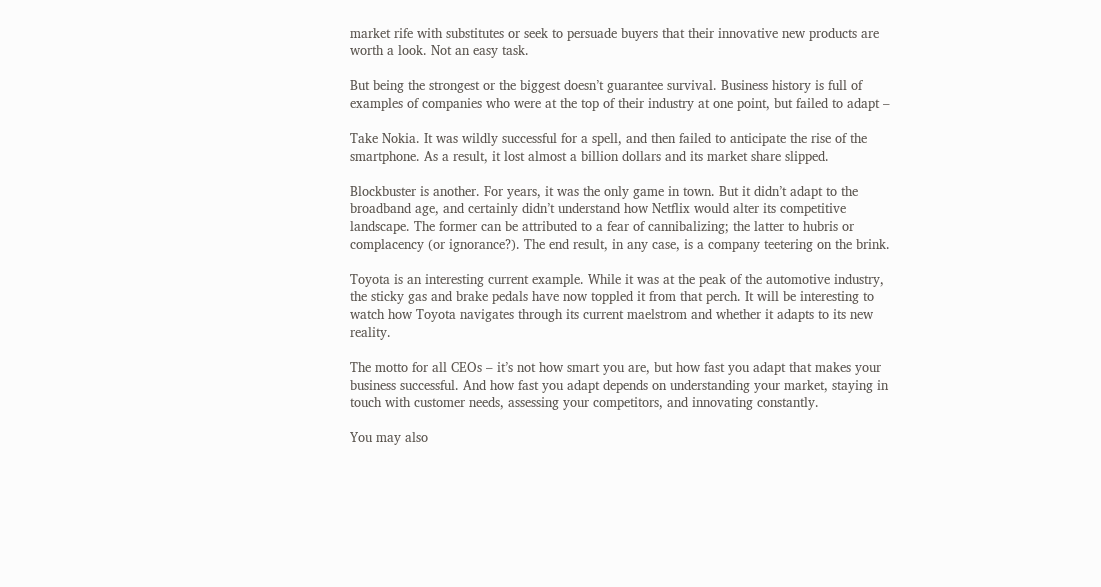market rife with substitutes or seek to persuade buyers that their innovative new products are worth a look. Not an easy task.

But being the strongest or the biggest doesn’t guarantee survival. Business history is full of examples of companies who were at the top of their industry at one point, but failed to adapt –

Take Nokia. It was wildly successful for a spell, and then failed to anticipate the rise of the smartphone. As a result, it lost almost a billion dollars and its market share slipped.

Blockbuster is another. For years, it was the only game in town. But it didn’t adapt to the broadband age, and certainly didn’t understand how Netflix would alter its competitive landscape. The former can be attributed to a fear of cannibalizing; the latter to hubris or complacency (or ignorance?). The end result, in any case, is a company teetering on the brink.

Toyota is an interesting current example. While it was at the peak of the automotive industry, the sticky gas and brake pedals have now toppled it from that perch. It will be interesting to watch how Toyota navigates through its current maelstrom and whether it adapts to its new reality.

The motto for all CEOs – it’s not how smart you are, but how fast you adapt that makes your business successful. And how fast you adapt depends on understanding your market, staying in touch with customer needs, assessing your competitors, and innovating constantly.

You may also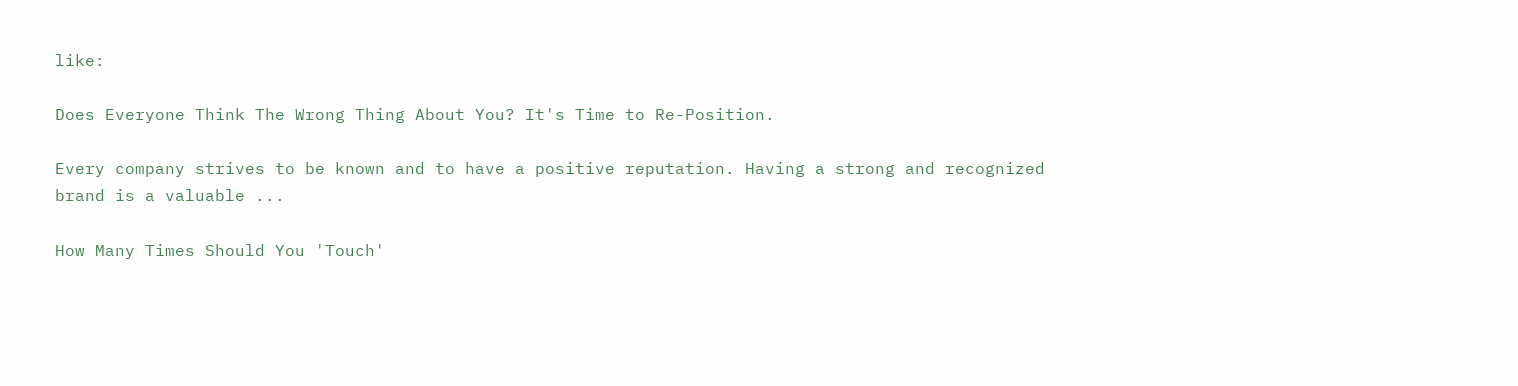like:

Does Everyone Think The Wrong Thing About You? It's Time to Re-Position.

Every company strives to be known and to have a positive reputation. Having a strong and recognized brand is a valuable ...

How Many Times Should You 'Touch'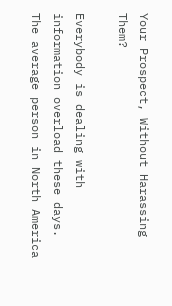Your Prospect, Without Harassing Them?

Everybody is dealing with information overload these days. The average person in North America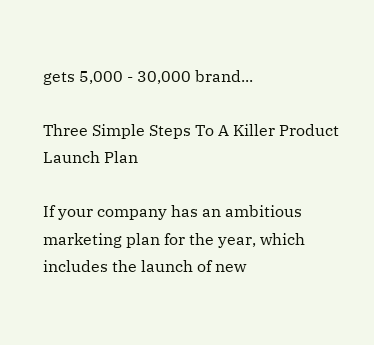gets 5,000 - 30,000 brand...

Three Simple Steps To A Killer Product Launch Plan

If your company has an ambitious marketing plan for the year, which includes the launch of new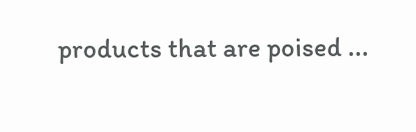products that are poised ...